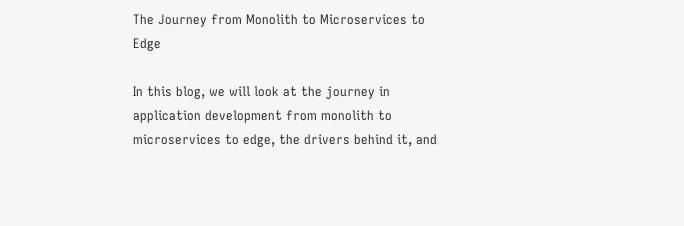The Journey from Monolith to Microservices to Edge

In this blog, we will look at the journey in application development from monolith to microservices to edge, the drivers behind it, and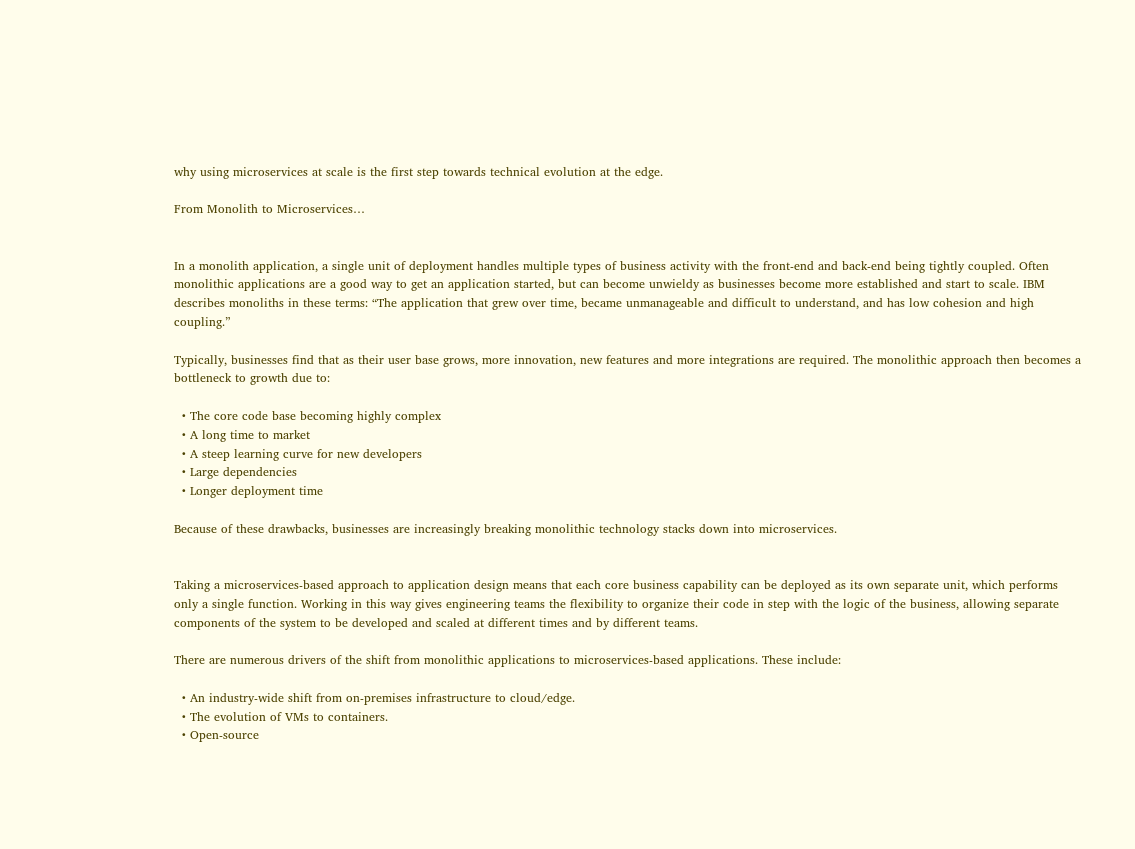why using microservices at scale is the first step towards technical evolution at the edge.

From Monolith to Microservices…


In a monolith application, a single unit of deployment handles multiple types of business activity with the front-end and back-end being tightly coupled. Often monolithic applications are a good way to get an application started, but can become unwieldy as businesses become more established and start to scale. IBM describes monoliths in these terms: “The application that grew over time, became unmanageable and difficult to understand, and has low cohesion and high coupling.”

Typically, businesses find that as their user base grows, more innovation, new features and more integrations are required. The monolithic approach then becomes a bottleneck to growth due to:

  • The core code base becoming highly complex
  • A long time to market
  • A steep learning curve for new developers
  • Large dependencies
  • Longer deployment time

Because of these drawbacks, businesses are increasingly breaking monolithic technology stacks down into microservices.


Taking a microservices-based approach to application design means that each core business capability can be deployed as its own separate unit, which performs only a single function. Working in this way gives engineering teams the flexibility to organize their code in step with the logic of the business, allowing separate components of the system to be developed and scaled at different times and by different teams.

There are numerous drivers of the shift from monolithic applications to microservices-based applications. These include:

  • An industry-wide shift from on-premises infrastructure to cloud/edge.
  • The evolution of VMs to containers.
  • Open-source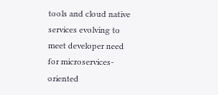tools and cloud native services evolving to meet developer need for microservices-oriented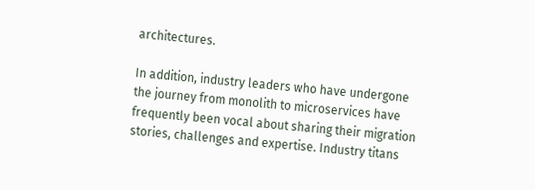architectures.

In addition, industry leaders who have undergone the journey from monolith to microservices have frequently been vocal about sharing their migration stories, challenges and expertise. Industry titans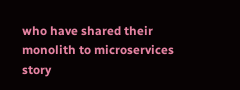who have shared their monolith to microservices story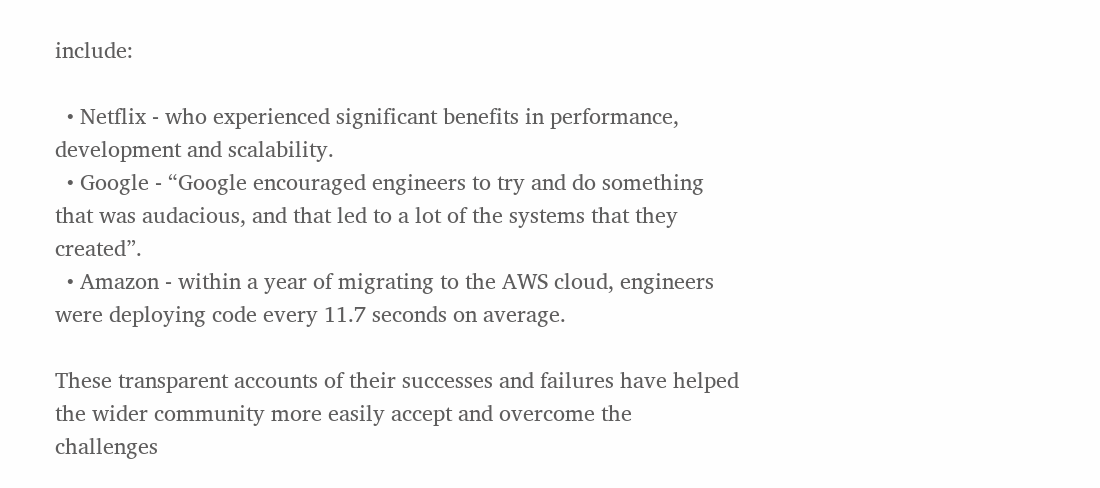include:

  • Netflix - who experienced significant benefits in performance, development and scalability.
  • Google - “Google encouraged engineers to try and do something that was audacious, and that led to a lot of the systems that they created”.
  • Amazon - within a year of migrating to the AWS cloud, engineers were deploying code every 11.7 seconds on average.

These transparent accounts of their successes and failures have helped the wider community more easily accept and overcome the challenges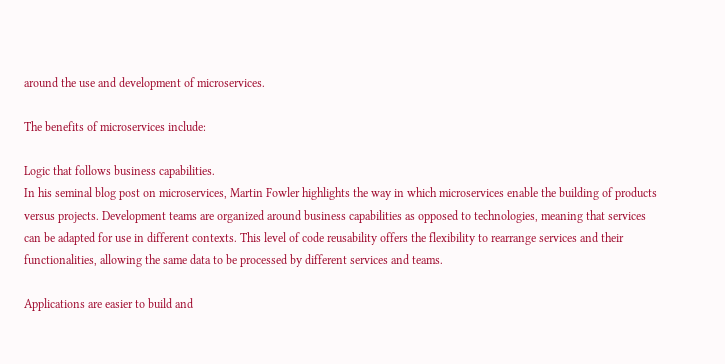around the use and development of microservices.

The benefits of microservices include:

Logic that follows business capabilities.
In his seminal blog post on microservices, Martin Fowler highlights the way in which microservices enable the building of products versus projects. Development teams are organized around business capabilities as opposed to technologies, meaning that services can be adapted for use in different contexts. This level of code reusability offers the flexibility to rearrange services and their functionalities, allowing the same data to be processed by different services and teams.

Applications are easier to build and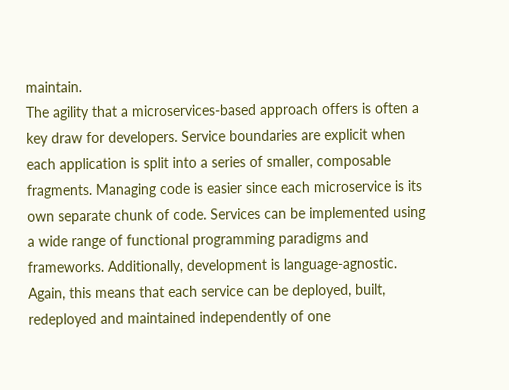maintain.
The agility that a microservices-based approach offers is often a key draw for developers. Service boundaries are explicit when each application is split into a series of smaller, composable fragments. Managing code is easier since each microservice is its own separate chunk of code. Services can be implemented using a wide range of functional programming paradigms and frameworks. Additionally, development is language-agnostic. Again, this means that each service can be deployed, built, redeployed and maintained independently of one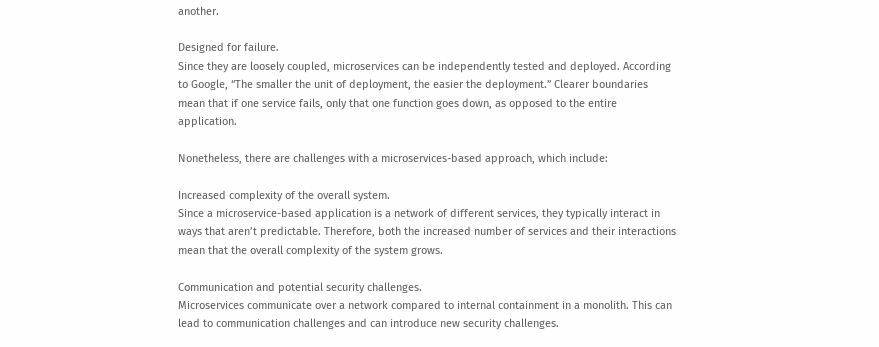another.

Designed for failure.
Since they are loosely coupled, microservices can be independently tested and deployed. According to Google, “The smaller the unit of deployment, the easier the deployment.” Clearer boundaries mean that if one service fails, only that one function goes down, as opposed to the entire application.

Nonetheless, there are challenges with a microservices-based approach, which include:

Increased complexity of the overall system.
Since a microservice-based application is a network of different services, they typically interact in ways that aren’t predictable. Therefore, both the increased number of services and their interactions mean that the overall complexity of the system grows.

Communication and potential security challenges.
Microservices communicate over a network compared to internal containment in a monolith. This can lead to communication challenges and can introduce new security challenges.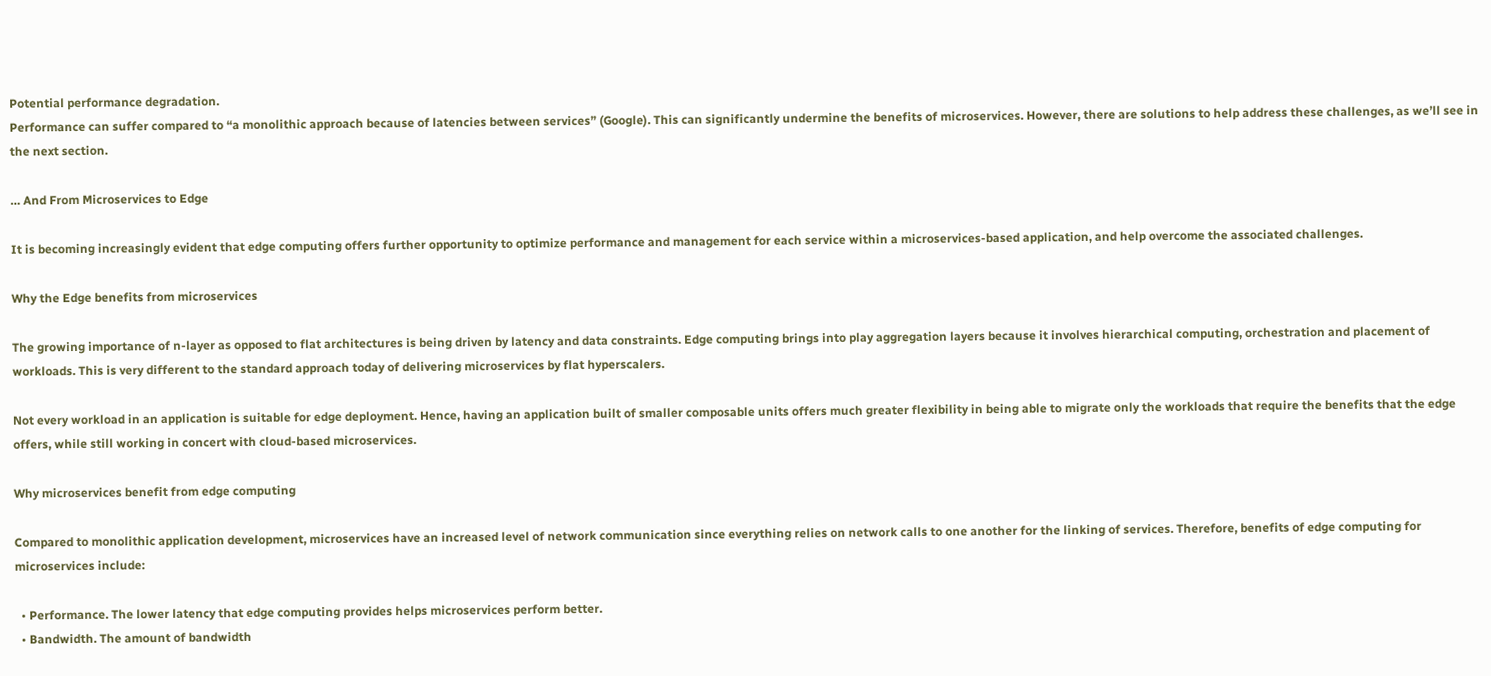Potential performance degradation.
Performance can suffer compared to “a monolithic approach because of latencies between services” (Google). This can significantly undermine the benefits of microservices. However, there are solutions to help address these challenges, as we’ll see in the next section.

… And From Microservices to Edge

It is becoming increasingly evident that edge computing offers further opportunity to optimize performance and management for each service within a microservices-based application, and help overcome the associated challenges.

Why the Edge benefits from microservices

The growing importance of n-layer as opposed to flat architectures is being driven by latency and data constraints. Edge computing brings into play aggregation layers because it involves hierarchical computing, orchestration and placement of workloads. This is very different to the standard approach today of delivering microservices by flat hyperscalers.

Not every workload in an application is suitable for edge deployment. Hence, having an application built of smaller composable units offers much greater flexibility in being able to migrate only the workloads that require the benefits that the edge offers, while still working in concert with cloud-based microservices.

Why microservices benefit from edge computing

Compared to monolithic application development, microservices have an increased level of network communication since everything relies on network calls to one another for the linking of services. Therefore, benefits of edge computing for microservices include:

  • Performance. The lower latency that edge computing provides helps microservices perform better.
  • Bandwidth. The amount of bandwidth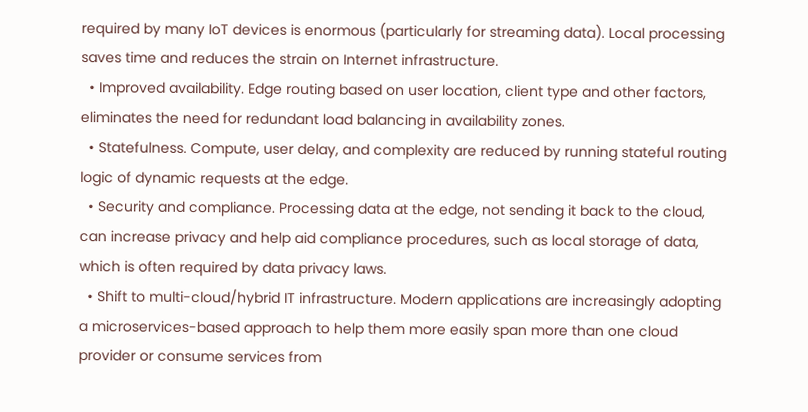required by many IoT devices is enormous (particularly for streaming data). Local processing saves time and reduces the strain on Internet infrastructure.
  • Improved availability. Edge routing based on user location, client type and other factors, eliminates the need for redundant load balancing in availability zones.
  • Statefulness. Compute, user delay, and complexity are reduced by running stateful routing logic of dynamic requests at the edge.
  • Security and compliance. Processing data at the edge, not sending it back to the cloud, can increase privacy and help aid compliance procedures, such as local storage of data, which is often required by data privacy laws.
  • Shift to multi-cloud/hybrid IT infrastructure. Modern applications are increasingly adopting a microservices-based approach to help them more easily span more than one cloud provider or consume services from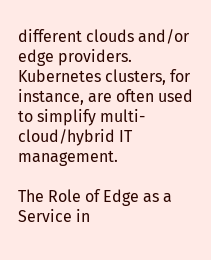different clouds and/or edge providers. Kubernetes clusters, for instance, are often used to simplify multi-cloud/hybrid IT management.

The Role of Edge as a Service in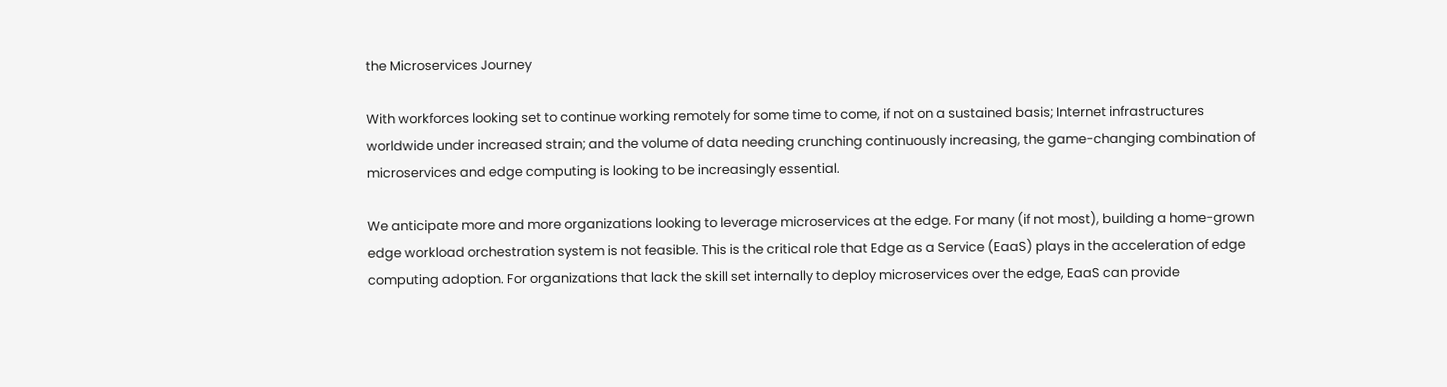the Microservices Journey

With workforces looking set to continue working remotely for some time to come, if not on a sustained basis; Internet infrastructures worldwide under increased strain; and the volume of data needing crunching continuously increasing, the game-changing combination of microservices and edge computing is looking to be increasingly essential.

We anticipate more and more organizations looking to leverage microservices at the edge. For many (if not most), building a home-grown edge workload orchestration system is not feasible. This is the critical role that Edge as a Service (EaaS) plays in the acceleration of edge computing adoption. For organizations that lack the skill set internally to deploy microservices over the edge, EaaS can provide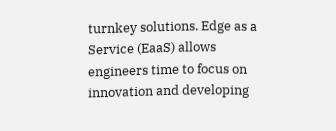turnkey solutions. Edge as a Service (EaaS) allows engineers time to focus on innovation and developing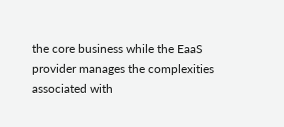the core business while the EaaS provider manages the complexities associated with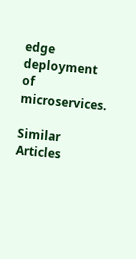edge deployment of microservices.

Similar Articles